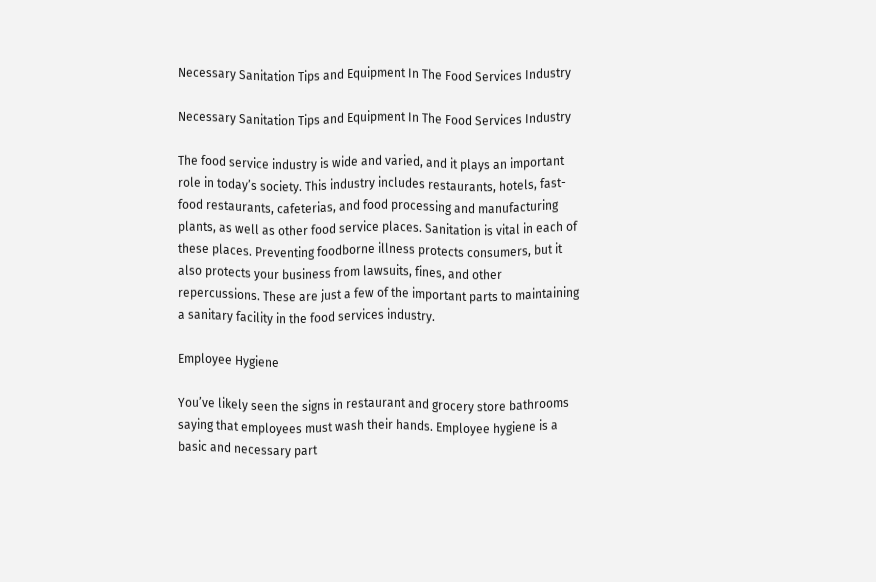Necessary Sanitation Tips and Equipment In The Food Services Industry

Necessary Sanitation Tips and Equipment In The Food Services Industry

The food service industry is wide and varied, and it plays an important role in today’s society. This industry includes restaurants, hotels, fast-food restaurants, cafeterias, and food processing and manufacturing plants, as well as other food service places. Sanitation is vital in each of these places. Preventing foodborne illness protects consumers, but it also protects your business from lawsuits, fines, and other repercussions. These are just a few of the important parts to maintaining a sanitary facility in the food services industry.

Employee Hygiene

You’ve likely seen the signs in restaurant and grocery store bathrooms saying that employees must wash their hands. Employee hygiene is a basic and necessary part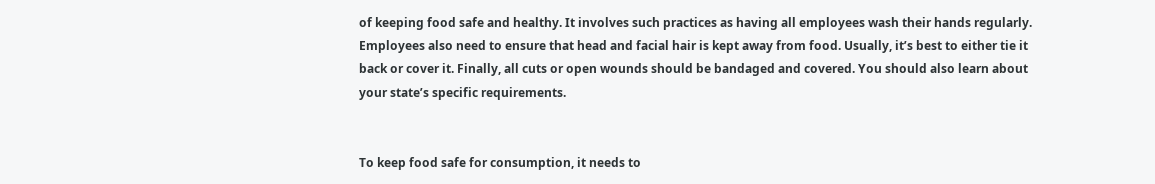of keeping food safe and healthy. It involves such practices as having all employees wash their hands regularly. Employees also need to ensure that head and facial hair is kept away from food. Usually, it’s best to either tie it back or cover it. Finally, all cuts or open wounds should be bandaged and covered. You should also learn about your state’s specific requirements.


To keep food safe for consumption, it needs to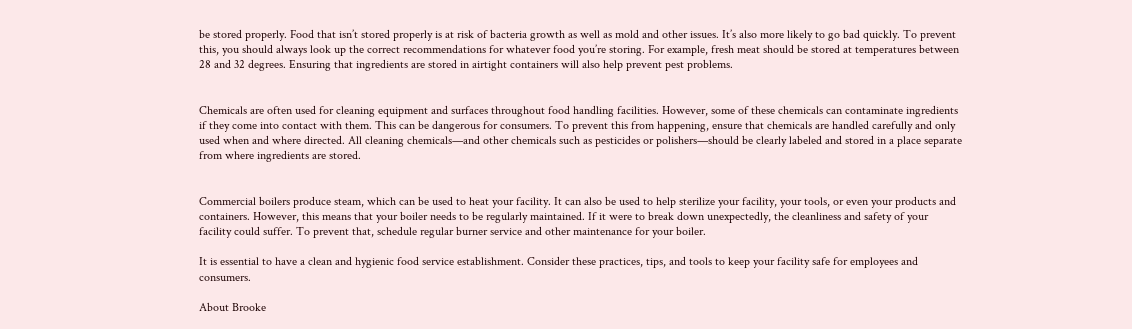be stored properly. Food that isn’t stored properly is at risk of bacteria growth as well as mold and other issues. It’s also more likely to go bad quickly. To prevent this, you should always look up the correct recommendations for whatever food you’re storing. For example, fresh meat should be stored at temperatures between 28 and 32 degrees. Ensuring that ingredients are stored in airtight containers will also help prevent pest problems.


Chemicals are often used for cleaning equipment and surfaces throughout food handling facilities. However, some of these chemicals can contaminate ingredients if they come into contact with them. This can be dangerous for consumers. To prevent this from happening, ensure that chemicals are handled carefully and only used when and where directed. All cleaning chemicals—and other chemicals such as pesticides or polishers—should be clearly labeled and stored in a place separate from where ingredients are stored.


Commercial boilers produce steam, which can be used to heat your facility. It can also be used to help sterilize your facility, your tools, or even your products and containers. However, this means that your boiler needs to be regularly maintained. If it were to break down unexpectedly, the cleanliness and safety of your facility could suffer. To prevent that, schedule regular burner service and other maintenance for your boiler.

It is essential to have a clean and hygienic food service establishment. Consider these practices, tips, and tools to keep your facility safe for employees and consumers.

About Brooke